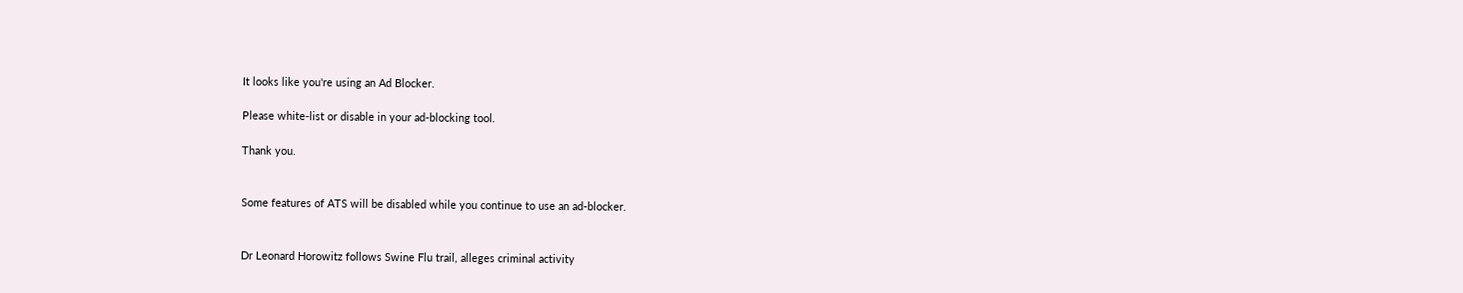It looks like you're using an Ad Blocker.

Please white-list or disable in your ad-blocking tool.

Thank you.


Some features of ATS will be disabled while you continue to use an ad-blocker.


Dr Leonard Horowitz follows Swine Flu trail, alleges criminal activity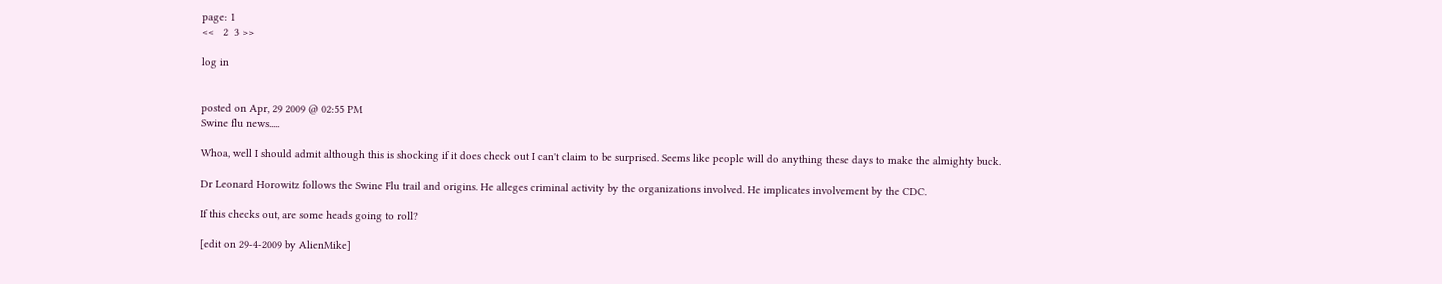page: 1
<<   2  3 >>

log in


posted on Apr, 29 2009 @ 02:55 PM
Swine flu news.....

Whoa, well I should admit although this is shocking if it does check out I can't claim to be surprised. Seems like people will do anything these days to make the almighty buck.

Dr Leonard Horowitz follows the Swine Flu trail and origins. He alleges criminal activity by the organizations involved. He implicates involvement by the CDC.

If this checks out, are some heads going to roll?

[edit on 29-4-2009 by AlienMike]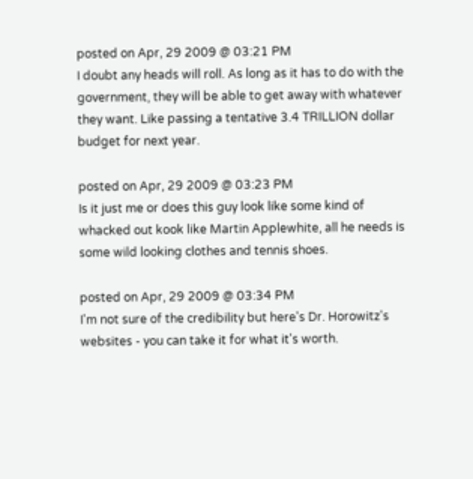posted on Apr, 29 2009 @ 03:21 PM
I doubt any heads will roll. As long as it has to do with the government, they will be able to get away with whatever they want. Like passing a tentative 3.4 TRILLION dollar budget for next year.

posted on Apr, 29 2009 @ 03:23 PM
Is it just me or does this guy look like some kind of whacked out kook like Martin Applewhite, all he needs is some wild looking clothes and tennis shoes.

posted on Apr, 29 2009 @ 03:34 PM
I'm not sure of the credibility but here's Dr. Horowitz's websites - you can take it for what it's worth.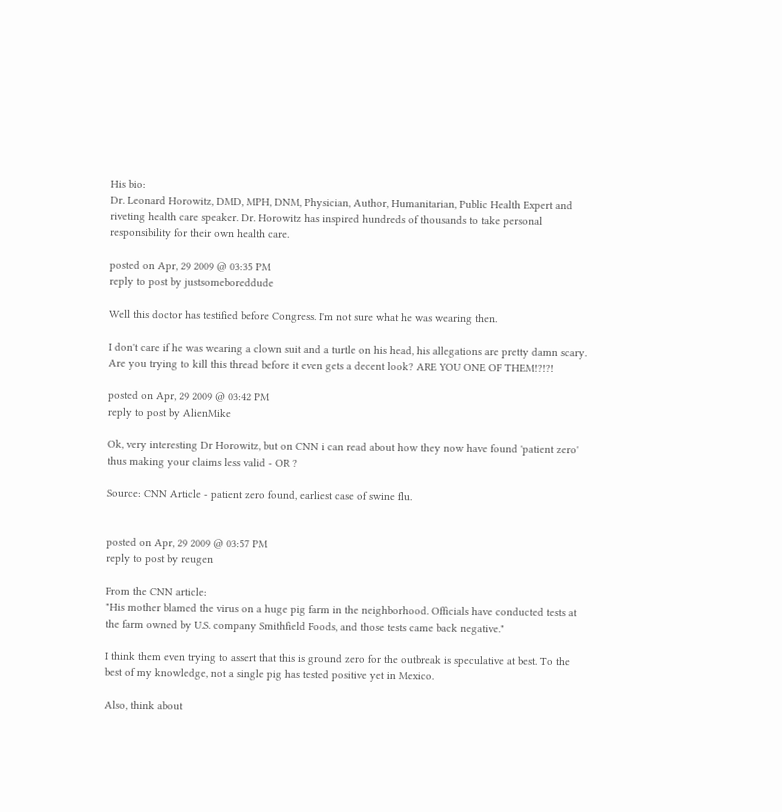His bio:
Dr. Leonard Horowitz, DMD, MPH, DNM, Physician, Author, Humanitarian, Public Health Expert and riveting health care speaker. Dr. Horowitz has inspired hundreds of thousands to take personal responsibility for their own health care.

posted on Apr, 29 2009 @ 03:35 PM
reply to post by justsomeboreddude

Well this doctor has testified before Congress. I'm not sure what he was wearing then.

I don't care if he was wearing a clown suit and a turtle on his head, his allegations are pretty damn scary. Are you trying to kill this thread before it even gets a decent look? ARE YOU ONE OF THEM!?!?!

posted on Apr, 29 2009 @ 03:42 PM
reply to post by AlienMike

Ok, very interesting Dr Horowitz, but on CNN i can read about how they now have found 'patient zero' thus making your claims less valid - OR ?

Source: CNN Article - patient zero found, earliest case of swine flu.


posted on Apr, 29 2009 @ 03:57 PM
reply to post by reugen

From the CNN article:
"His mother blamed the virus on a huge pig farm in the neighborhood. Officials have conducted tests at the farm owned by U.S. company Smithfield Foods, and those tests came back negative."

I think them even trying to assert that this is ground zero for the outbreak is speculative at best. To the best of my knowledge, not a single pig has tested positive yet in Mexico.

Also, think about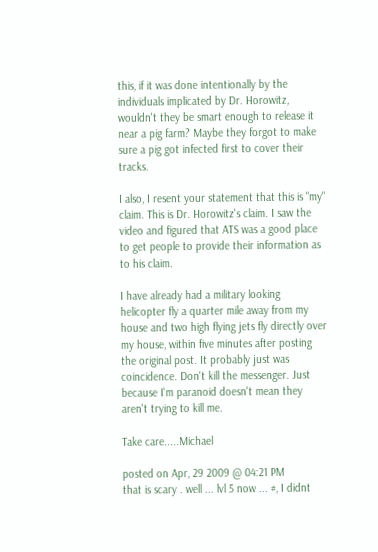this, if it was done intentionally by the individuals implicated by Dr. Horowitz, wouldn't they be smart enough to release it near a pig farm? Maybe they forgot to make sure a pig got infected first to cover their tracks.

I also, I resent your statement that this is "my" claim. This is Dr. Horowitz's claim. I saw the video and figured that ATS was a good place to get people to provide their information as to his claim.

I have already had a military looking helicopter fly a quarter mile away from my house and two high flying jets fly directly over my house, within five minutes after posting the original post. It probably just was coincidence. Don't kill the messenger. Just because I'm paranoid doesn't mean they aren't trying to kill me.

Take care.....Michael

posted on Apr, 29 2009 @ 04:21 PM
that is scary . well ... lvl 5 now ... #, I didnt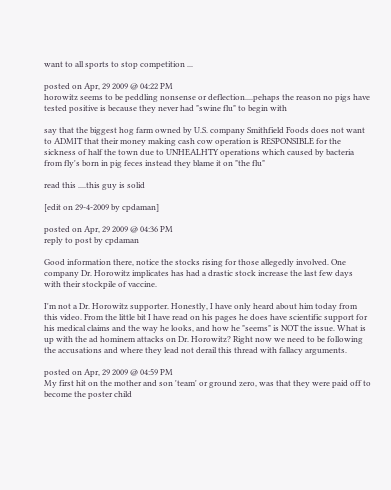want to all sports to stop competition ...

posted on Apr, 29 2009 @ 04:22 PM
horowitz seems to be peddling nonsense or deflection....pehaps the reason no pigs have tested positive is because they never had "swine flu" to begin with

say that the biggest hog farm owned by U.S. company Smithfield Foods does not want to ADMIT that their money making cash cow operation is RESPONSIBLE for the sickness of half the town due to UNHEALHTY operations which caused by bacteria from fly's born in pig feces instead they blame it on "the flu"

read this ....this guy is solid

[edit on 29-4-2009 by cpdaman]

posted on Apr, 29 2009 @ 04:36 PM
reply to post by cpdaman

Good information there, notice the stocks rising for those allegedly involved. One company Dr. Horowitz implicates has had a drastic stock increase the last few days with their stockpile of vaccine.

I'm not a Dr. Horowitz supporter. Honestly, I have only heard about him today from this video. From the little bit I have read on his pages he does have scientific support for his medical claims and the way he looks, and how he "seems" is NOT the issue. What is up with the ad hominem attacks on Dr. Horowitz? Right now we need to be following the accusations and where they lead not derail this thread with fallacy arguments.

posted on Apr, 29 2009 @ 04:59 PM
My first hit on the mother and son 'team' or ground zero, was that they were paid off to become the poster child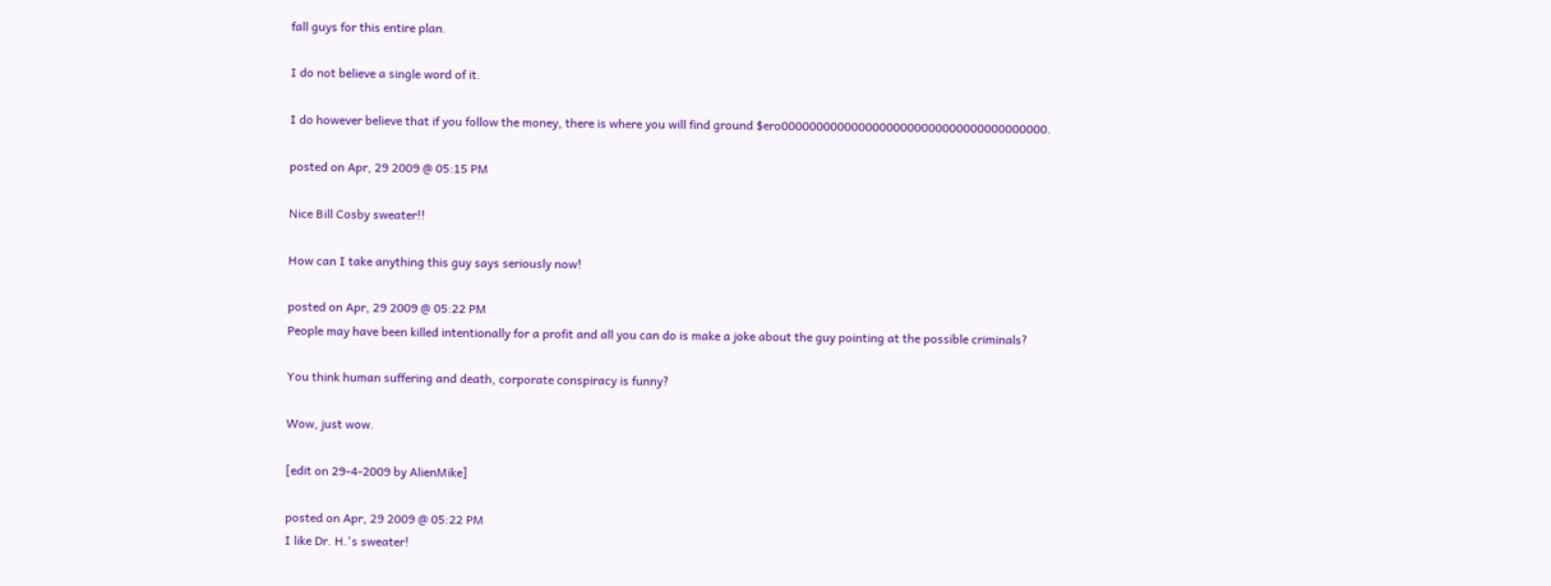fall guys for this entire plan.

I do not believe a single word of it.

I do however believe that if you follow the money, there is where you will find ground $ero00000000000000000000000000000000000000.

posted on Apr, 29 2009 @ 05:15 PM

Nice Bill Cosby sweater!!

How can I take anything this guy says seriously now!

posted on Apr, 29 2009 @ 05:22 PM
People may have been killed intentionally for a profit and all you can do is make a joke about the guy pointing at the possible criminals?

You think human suffering and death, corporate conspiracy is funny?

Wow, just wow.

[edit on 29-4-2009 by AlienMike]

posted on Apr, 29 2009 @ 05:22 PM
I like Dr. H.'s sweater!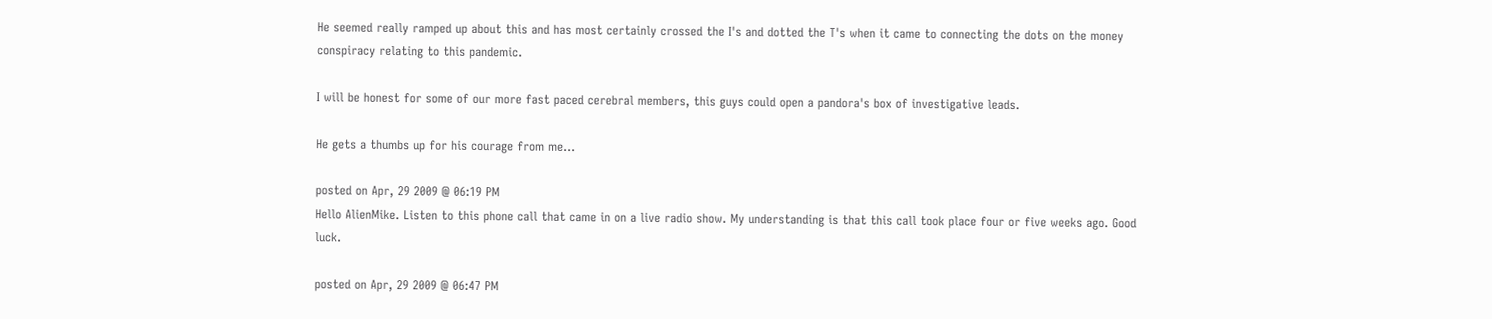He seemed really ramped up about this and has most certainly crossed the I's and dotted the T's when it came to connecting the dots on the money conspiracy relating to this pandemic.

I will be honest for some of our more fast paced cerebral members, this guys could open a pandora's box of investigative leads.

He gets a thumbs up for his courage from me...

posted on Apr, 29 2009 @ 06:19 PM
Hello AlienMike. Listen to this phone call that came in on a live radio show. My understanding is that this call took place four or five weeks ago. Good luck.

posted on Apr, 29 2009 @ 06:47 PM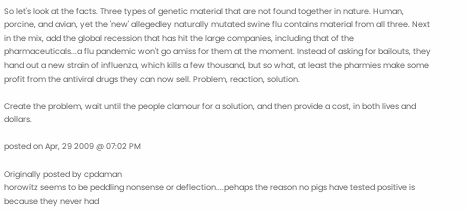So let's look at the facts. Three types of genetic material that are not found together in nature. Human, porcine, and avian, yet the 'new' allegedley naturally mutated swine flu contains material from all three. Next in the mix, add the global recession that has hit the large companies, including that of the pharmaceuticals...a flu pandemic won't go amiss for them at the moment. Instead of asking for bailouts, they hand out a new strain of influenza, which kills a few thousand, but so what, at least the pharmies make some profit from the antiviral drugs they can now sell. Problem, reaction, solution.

Create the problem, wait until the people clamour for a solution, and then provide a cost, in both lives and dollars.

posted on Apr, 29 2009 @ 07:02 PM

Originally posted by cpdaman
horowitz seems to be peddling nonsense or deflection....pehaps the reason no pigs have tested positive is because they never had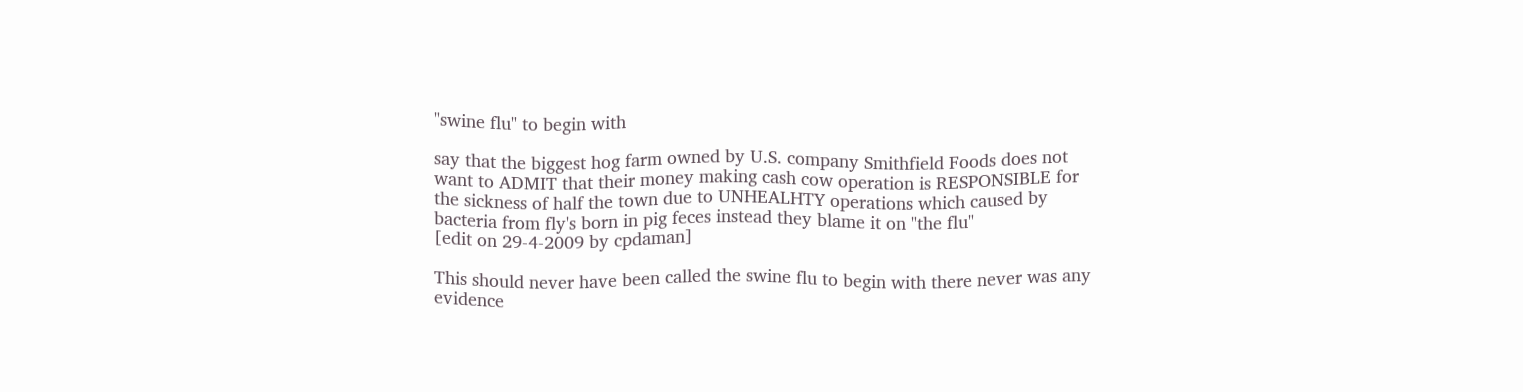"swine flu" to begin with

say that the biggest hog farm owned by U.S. company Smithfield Foods does not want to ADMIT that their money making cash cow operation is RESPONSIBLE for the sickness of half the town due to UNHEALHTY operations which caused by bacteria from fly's born in pig feces instead they blame it on "the flu"
[edit on 29-4-2009 by cpdaman]

This should never have been called the swine flu to begin with there never was any evidence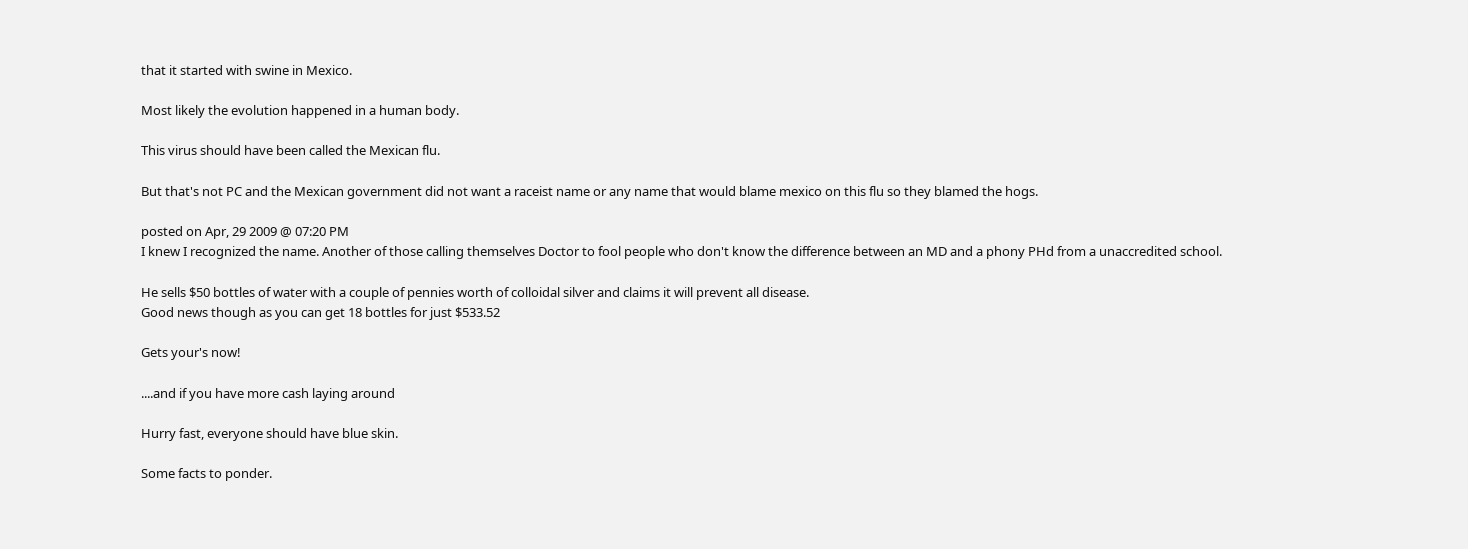that it started with swine in Mexico.

Most likely the evolution happened in a human body.

This virus should have been called the Mexican flu.

But that's not PC and the Mexican government did not want a raceist name or any name that would blame mexico on this flu so they blamed the hogs.

posted on Apr, 29 2009 @ 07:20 PM
I knew I recognized the name. Another of those calling themselves Doctor to fool people who don't know the difference between an MD and a phony PHd from a unaccredited school.

He sells $50 bottles of water with a couple of pennies worth of colloidal silver and claims it will prevent all disease.
Good news though as you can get 18 bottles for just $533.52

Gets your's now!

....and if you have more cash laying around

Hurry fast, everyone should have blue skin.

Some facts to ponder.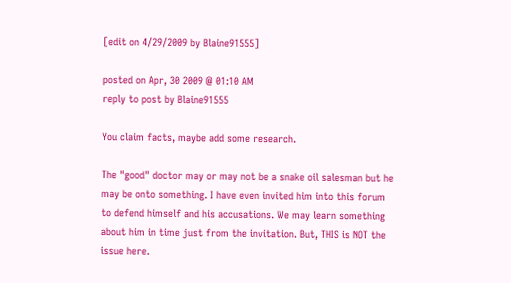[edit on 4/29/2009 by Blaine91555]

posted on Apr, 30 2009 @ 01:10 AM
reply to post by Blaine91555

You claim facts, maybe add some research.

The "good" doctor may or may not be a snake oil salesman but he may be onto something. I have even invited him into this forum to defend himself and his accusations. We may learn something about him in time just from the invitation. But, THIS is NOT the issue here.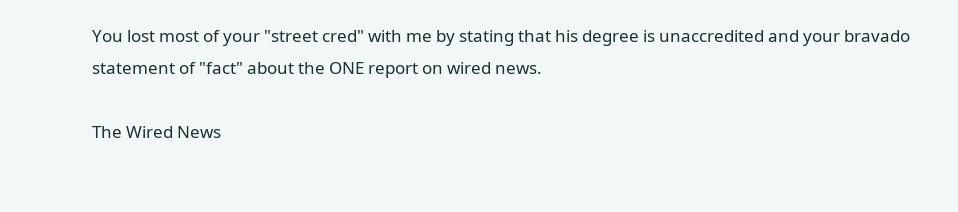You lost most of your "street cred" with me by stating that his degree is unaccredited and your bravado statement of "fact" about the ONE report on wired news.

The Wired News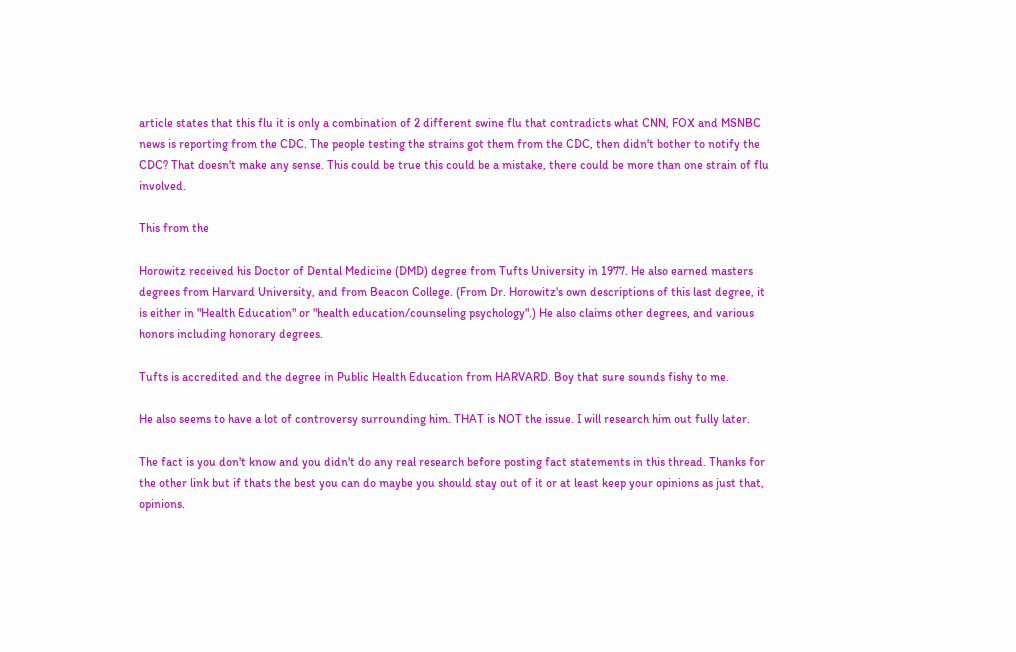article states that this flu it is only a combination of 2 different swine flu that contradicts what CNN, FOX and MSNBC news is reporting from the CDC. The people testing the strains got them from the CDC, then didn't bother to notify the CDC? That doesn't make any sense. This could be true this could be a mistake, there could be more than one strain of flu involved.

This from the

Horowitz received his Doctor of Dental Medicine (DMD) degree from Tufts University in 1977. He also earned masters degrees from Harvard University, and from Beacon College. (From Dr. Horowitz's own descriptions of this last degree, it is either in "Health Education" or "health education/counseling psychology".) He also claims other degrees, and various honors including honorary degrees.

Tufts is accredited and the degree in Public Health Education from HARVARD. Boy that sure sounds fishy to me.

He also seems to have a lot of controversy surrounding him. THAT is NOT the issue. I will research him out fully later.

The fact is you don't know and you didn't do any real research before posting fact statements in this thread. Thanks for the other link but if thats the best you can do maybe you should stay out of it or at least keep your opinions as just that, opinions.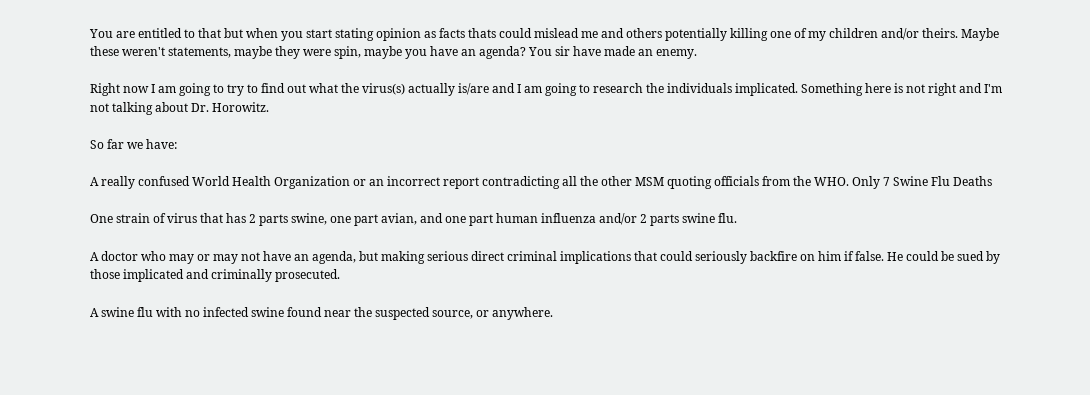You are entitled to that but when you start stating opinion as facts thats could mislead me and others potentially killing one of my children and/or theirs. Maybe these weren't statements, maybe they were spin, maybe you have an agenda? You sir have made an enemy.

Right now I am going to try to find out what the virus(s) actually is/are and I am going to research the individuals implicated. Something here is not right and I'm not talking about Dr. Horowitz.

So far we have:

A really confused World Health Organization or an incorrect report contradicting all the other MSM quoting officials from the WHO. Only 7 Swine Flu Deaths

One strain of virus that has 2 parts swine, one part avian, and one part human influenza and/or 2 parts swine flu.

A doctor who may or may not have an agenda, but making serious direct criminal implications that could seriously backfire on him if false. He could be sued by those implicated and criminally prosecuted.

A swine flu with no infected swine found near the suspected source, or anywhere.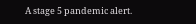A stage 5 pandemic alert.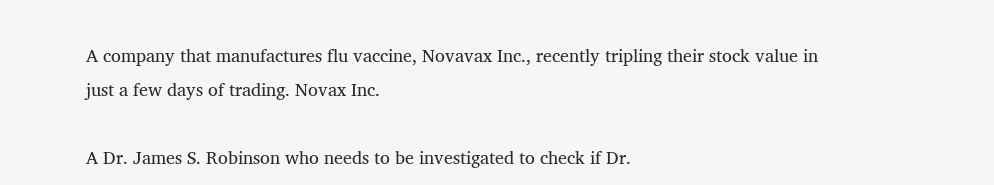A company that manufactures flu vaccine, Novavax Inc., recently tripling their stock value in just a few days of trading. Novax Inc.

A Dr. James S. Robinson who needs to be investigated to check if Dr.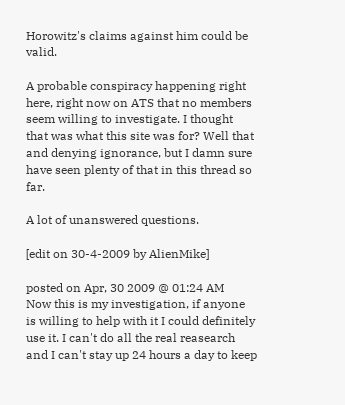Horowitz's claims against him could be valid.

A probable conspiracy happening right here, right now on ATS that no members seem willing to investigate. I thought that was what this site was for? Well that and denying ignorance, but I damn sure have seen plenty of that in this thread so far.

A lot of unanswered questions.

[edit on 30-4-2009 by AlienMike]

posted on Apr, 30 2009 @ 01:24 AM
Now this is my investigation, if anyone is willing to help with it I could definitely use it. I can't do all the real reasearch and I can't stay up 24 hours a day to keep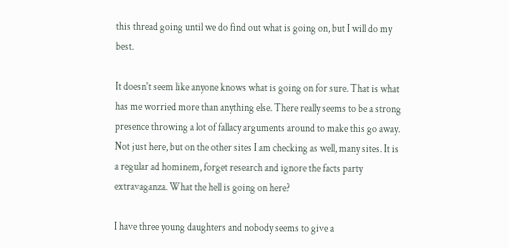this thread going until we do find out what is going on, but I will do my best.

It doesn't seem like anyone knows what is going on for sure. That is what has me worried more than anything else. There really seems to be a strong presence throwing a lot of fallacy arguments around to make this go away. Not just here, but on the other sites I am checking as well, many sites. It is a regular ad hominem, forget research and ignore the facts party extravaganza. What the hell is going on here?

I have three young daughters and nobody seems to give a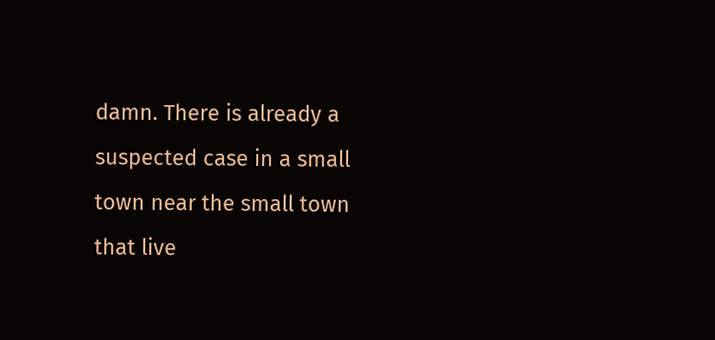damn. There is already a suspected case in a small town near the small town that live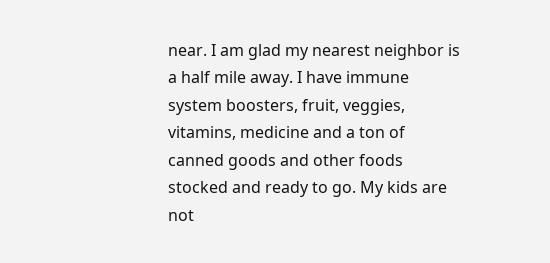near. I am glad my nearest neighbor is a half mile away. I have immune system boosters, fruit, veggies, vitamins, medicine and a ton of canned goods and other foods stocked and ready to go. My kids are not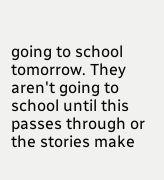going to school tomorrow. They aren't going to school until this passes through or the stories make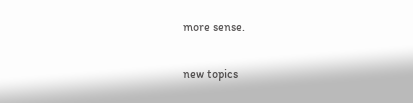more sense.

new topics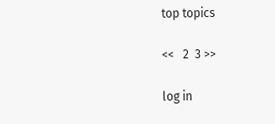top topics

<<   2  3 >>

log in